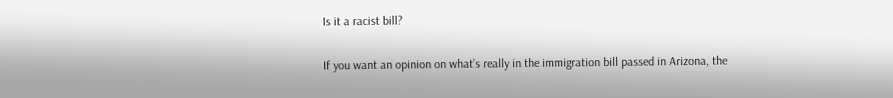Is it a racist bill?

If you want an opinion on what’s really in the immigration bill passed in Arizona, the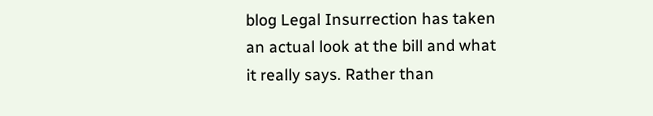blog Legal Insurrection has taken an actual look at the bill and what it really says. Rather than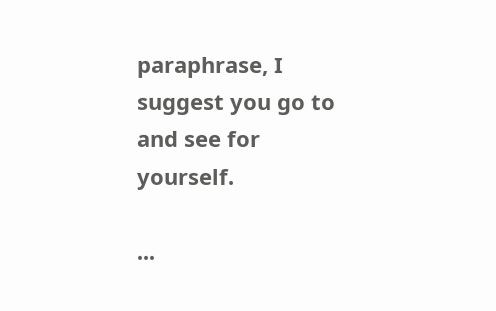paraphrase, I suggest you go to and see for yourself.

...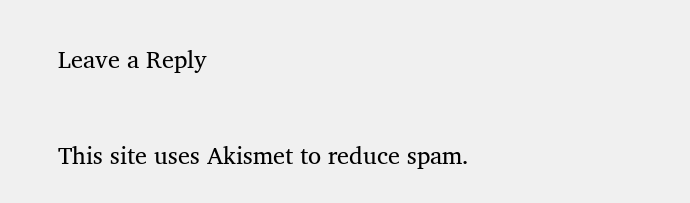Leave a Reply

This site uses Akismet to reduce spam.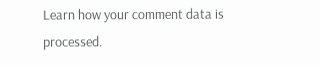Learn how your comment data is processed.